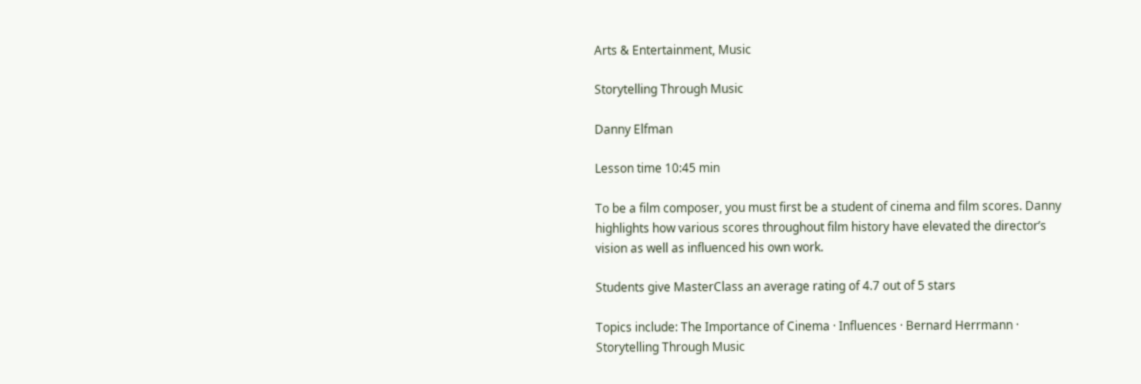Arts & Entertainment, Music

Storytelling Through Music

Danny Elfman

Lesson time 10:45 min

To be a film composer, you must first be a student of cinema and film scores. Danny highlights how various scores throughout film history have elevated the director’s vision as well as influenced his own work.

Students give MasterClass an average rating of 4.7 out of 5 stars

Topics include: The Importance of Cinema · Influences · Bernard Herrmann · Storytelling Through Music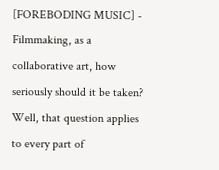[FOREBODING MUSIC] - Filmmaking, as a collaborative art, how seriously should it be taken? Well, that question applies to every part of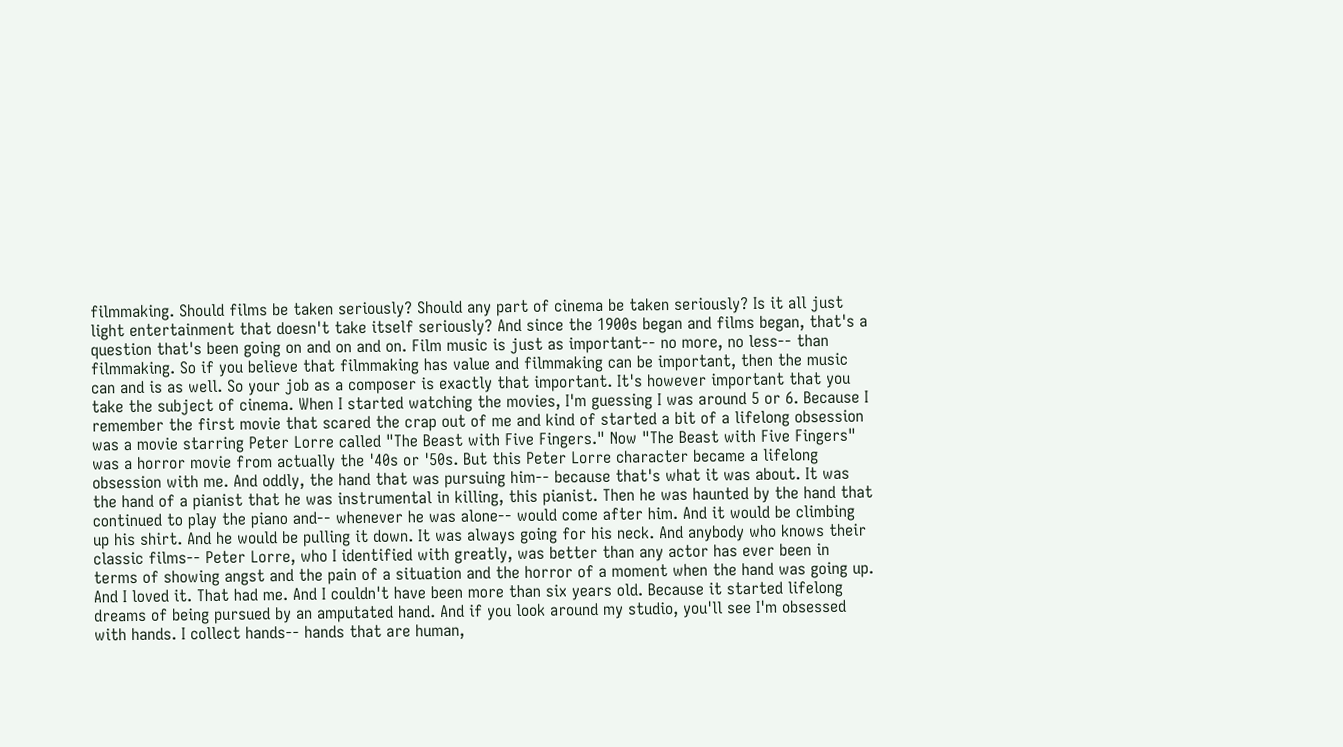filmmaking. Should films be taken seriously? Should any part of cinema be taken seriously? Is it all just light entertainment that doesn't take itself seriously? And since the 1900s began and films began, that's a question that's been going on and on and on. Film music is just as important-- no more, no less-- than filmmaking. So if you believe that filmmaking has value and filmmaking can be important, then the music can and is as well. So your job as a composer is exactly that important. It's however important that you take the subject of cinema. When I started watching the movies, I'm guessing I was around 5 or 6. Because I remember the first movie that scared the crap out of me and kind of started a bit of a lifelong obsession was a movie starring Peter Lorre called "The Beast with Five Fingers." Now "The Beast with Five Fingers" was a horror movie from actually the '40s or '50s. But this Peter Lorre character became a lifelong obsession with me. And oddly, the hand that was pursuing him-- because that's what it was about. It was the hand of a pianist that he was instrumental in killing, this pianist. Then he was haunted by the hand that continued to play the piano and-- whenever he was alone-- would come after him. And it would be climbing up his shirt. And he would be pulling it down. It was always going for his neck. And anybody who knows their classic films-- Peter Lorre, who I identified with greatly, was better than any actor has ever been in terms of showing angst and the pain of a situation and the horror of a moment when the hand was going up. And I loved it. That had me. And I couldn't have been more than six years old. Because it started lifelong dreams of being pursued by an amputated hand. And if you look around my studio, you'll see I'm obsessed with hands. I collect hands-- hands that are human,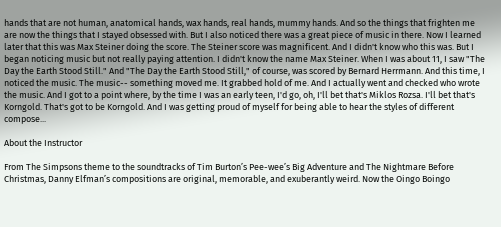hands that are not human, anatomical hands, wax hands, real hands, mummy hands. And so the things that frighten me are now the things that I stayed obsessed with. But I also noticed there was a great piece of music in there. Now I learned later that this was Max Steiner doing the score. The Steiner score was magnificent. And I didn't know who this was. But I began noticing music but not really paying attention. I didn't know the name Max Steiner. When I was about 11, I saw "The Day the Earth Stood Still." And "The Day the Earth Stood Still," of course, was scored by Bernard Herrmann. And this time, I noticed the music. The music-- something moved me. It grabbed hold of me. And I actually went and checked who wrote the music. And I got to a point where, by the time I was an early teen, I'd go, oh, I'll bet that's Miklos Rozsa. I'll bet that's Korngold. That's got to be Korngold. And I was getting proud of myself for being able to hear the styles of different compose...

About the Instructor

From The Simpsons theme to the soundtracks of Tim Burton’s Pee-wee’s Big Adventure and The Nightmare Before Christmas, Danny Elfman’s compositions are original, memorable, and exuberantly weird. Now the Oingo Boingo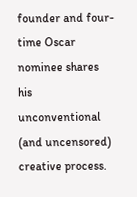founder and four-time Oscar nominee shares his unconventional (and uncensored) creative process.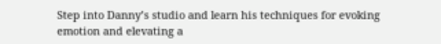Step into Danny’s studio and learn his techniques for evoking emotion and elevating a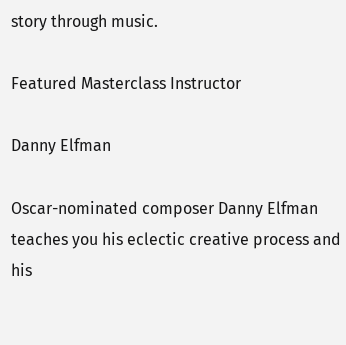story through music.

Featured Masterclass Instructor

Danny Elfman

Oscar-nominated composer Danny Elfman teaches you his eclectic creative process and his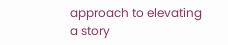approach to elevating a story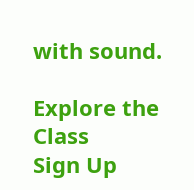with sound.

Explore the Class
Sign Up